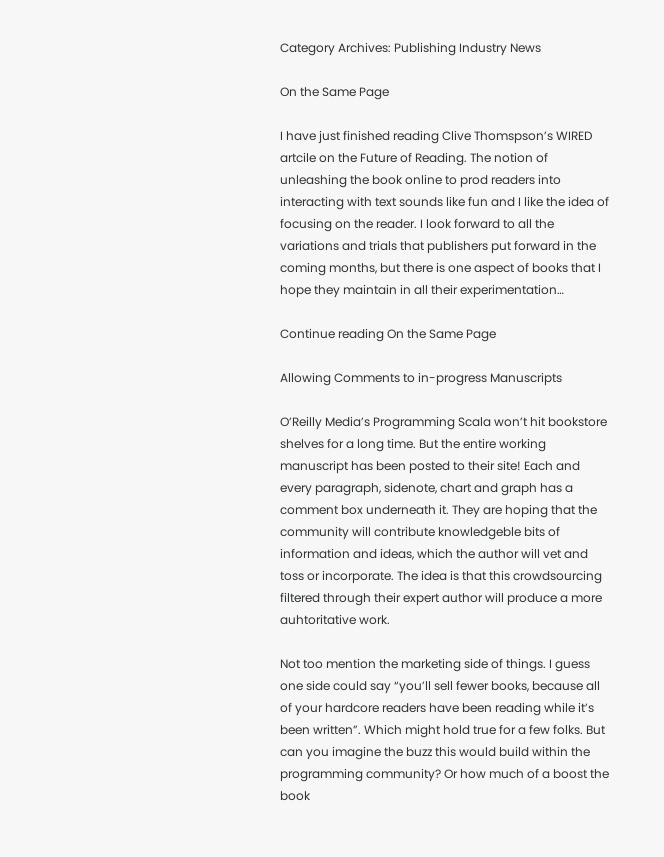Category Archives: Publishing Industry News

On the Same Page

I have just finished reading Clive Thomspson’s WIRED artcile on the Future of Reading. The notion of unleashing the book online to prod readers into interacting with text sounds like fun and I like the idea of focusing on the reader. I look forward to all the variations and trials that publishers put forward in the coming months, but there is one aspect of books that I hope they maintain in all their experimentation…

Continue reading On the Same Page

Allowing Comments to in-progress Manuscripts

O’Reilly Media’s Programming Scala won’t hit bookstore shelves for a long time. But the entire working manuscript has been posted to their site! Each and every paragraph, sidenote, chart and graph has a comment box underneath it. They are hoping that the community will contribute knowledgeble bits of information and ideas, which the author will vet and toss or incorporate. The idea is that this crowdsourcing filtered through their expert author will produce a more auhtoritative work.

Not too mention the marketing side of things. I guess one side could say “you’ll sell fewer books, because all of your hardcore readers have been reading while it’s been written”. Which might hold true for a few folks. But can you imagine the buzz this would build within the programming community? Or how much of a boost the book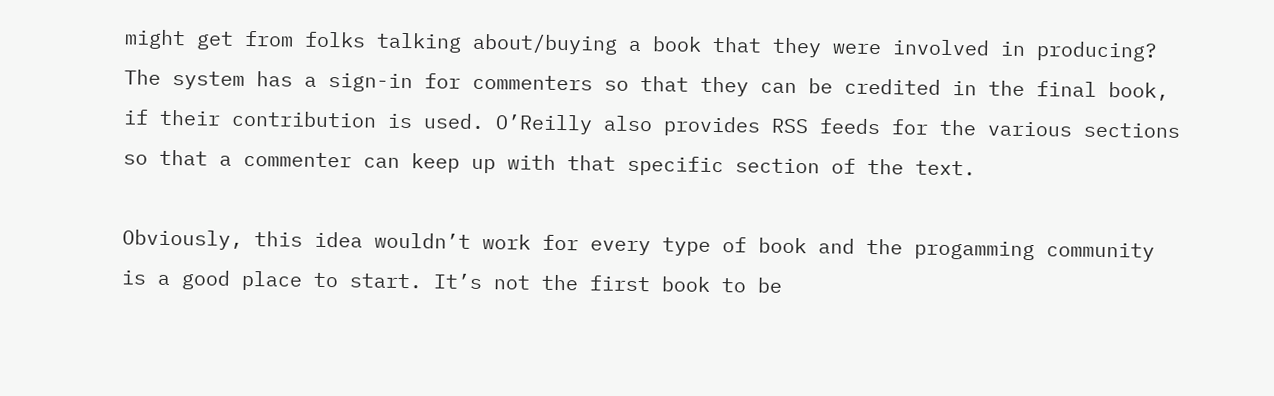might get from folks talking about/buying a book that they were involved in producing? The system has a sign-in for commenters so that they can be credited in the final book, if their contribution is used. O’Reilly also provides RSS feeds for the various sections so that a commenter can keep up with that specific section of the text.

Obviously, this idea wouldn’t work for every type of book and the progamming community is a good place to start. It’s not the first book to be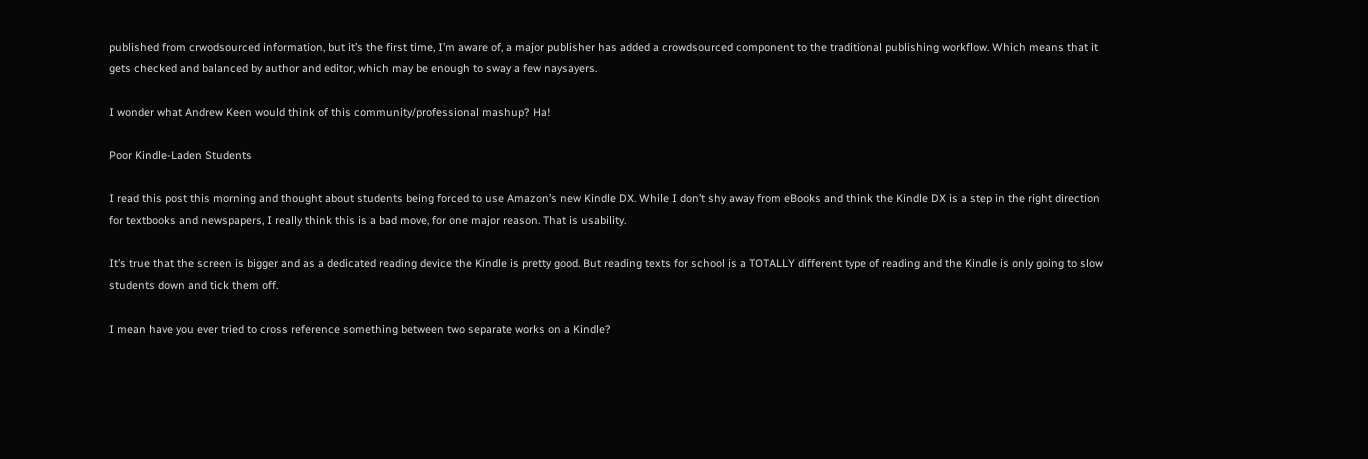published from crwodsourced information, but it’s the first time, I’m aware of, a major publisher has added a crowdsourced component to the traditional publishing workflow. Which means that it gets checked and balanced by author and editor, which may be enough to sway a few naysayers.

I wonder what Andrew Keen would think of this community/professional mashup? Ha!

Poor Kindle-Laden Students

I read this post this morning and thought about students being forced to use Amazon’s new Kindle DX. While I don’t shy away from eBooks and think the Kindle DX is a step in the right direction for textbooks and newspapers, I really think this is a bad move, for one major reason. That is usability.

It’s true that the screen is bigger and as a dedicated reading device the Kindle is pretty good. But reading texts for school is a TOTALLY different type of reading and the Kindle is only going to slow students down and tick them off.

I mean have you ever tried to cross reference something between two separate works on a Kindle?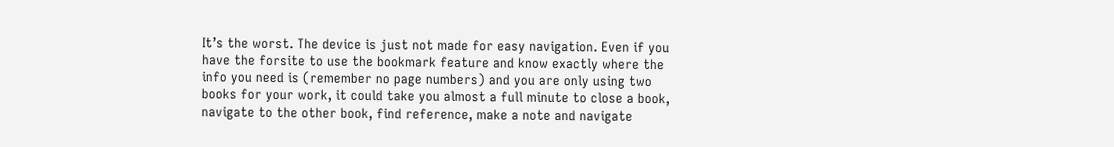It’s the worst. The device is just not made for easy navigation. Even if you have the forsite to use the bookmark feature and know exactly where the info you need is (remember no page numbers) and you are only using two books for your work, it could take you almost a full minute to close a book, navigate to the other book, find reference, make a note and navigate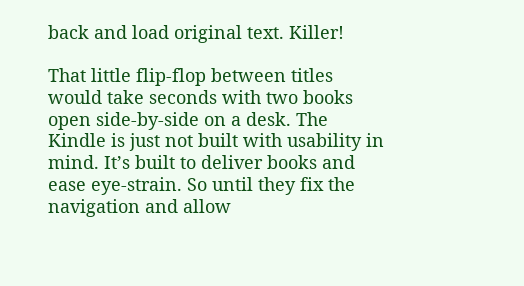back and load original text. Killer!

That little flip-flop between titles would take seconds with two books open side-by-side on a desk. The Kindle is just not built with usability in mind. It’s built to deliver books and ease eye-strain. So until they fix the navigation and allow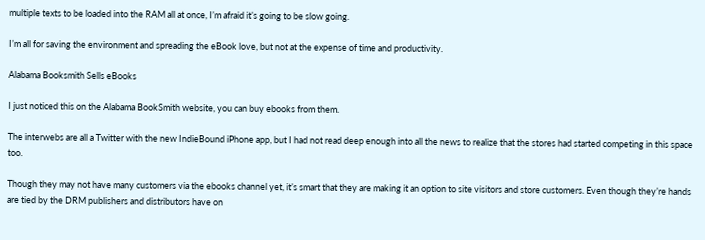multiple texts to be loaded into the RAM all at once, I’m afraid it’s going to be slow going.

I’m all for saving the environment and spreading the eBook love, but not at the expense of time and productivity.

Alabama Booksmith Sells eBooks

I just noticed this on the Alabama BookSmith website, you can buy ebooks from them.

The interwebs are all a Twitter with the new IndieBound iPhone app, but I had not read deep enough into all the news to realize that the stores had started competing in this space too.

Though they may not have many customers via the ebooks channel yet, it’s smart that they are making it an option to site visitors and store customers. Even though they’re hands are tied by the DRM publishers and distributors have on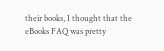their books, I thought that the eBooks FAQ was pretty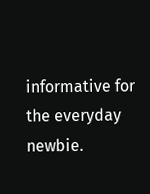informative for the everyday newbie.